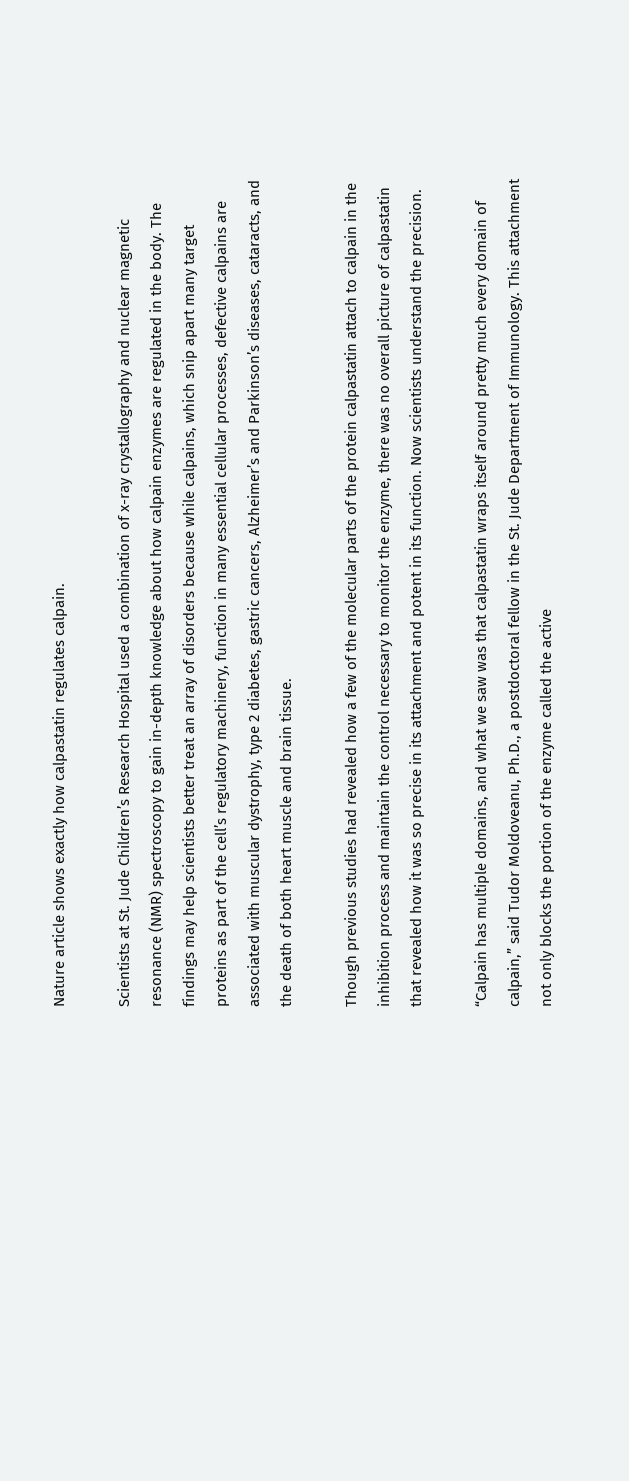Nature article shows exactly how calpastatin regulates calpain.

Scientists at St. Jude Children’s Research Hospital used a combination of x-ray crystallography and nuclear magnetic resonance (NMR) spectroscopy to gain in-depth knowledge about how calpain enzymes are regulated in the body. The findings may help scientists better treat an array of disorders because while calpains, which snip apart many target proteins as part of the cell’s regulatory machinery, function in many essential cellular processes, defective calpains are associated with muscular dystrophy, type 2 diabetes, gastric cancers, Alzheimer’s and Parkinson’s diseases, cataracts, and the death of both heart muscle and brain tissue.

Though previous studies had revealed how a few of the molecular parts of the protein calpastatin attach to calpain in the inhibition process and maintain the control necessary to monitor the enzyme, there was no overall picture of calpastatin that revealed how it was so precise in its attachment and potent in its function. Now scientists understand the precision.

“Calpain has multiple domains, and what we saw was that calpastatin wraps itself around pretty much every domain of calpain,” said Tudor Moldoveanu, Ph.D., a postdoctoral fellow in the St. Jude Department of Immunology. This attachment not only blocks the portion of the enzyme called the active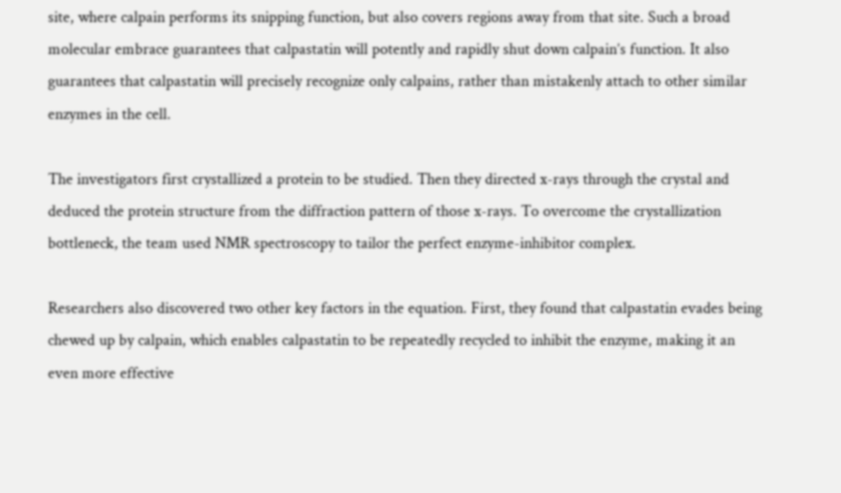site, where calpain performs its snipping function, but also covers regions away from that site. Such a broad molecular embrace guarantees that calpastatin will potently and rapidly shut down calpain’s function. It also guarantees that calpastatin will precisely recognize only calpains, rather than mistakenly attach to other similar enzymes in the cell.

The investigators first crystallized a protein to be studied. Then they directed x-rays through the crystal and deduced the protein structure from the diffraction pattern of those x-rays. To overcome the crystallization bottleneck, the team used NMR spectroscopy to tailor the perfect enzyme-inhibitor complex.

Researchers also discovered two other key factors in the equation. First, they found that calpastatin evades being chewed up by calpain, which enables calpastatin to be repeatedly recycled to inhibit the enzyme, making it an even more effective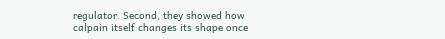regulator. Second, they showed how calpain itself changes its shape once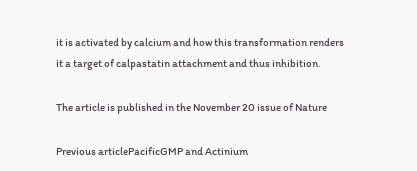it is activated by calcium and how this transformation renders it a target of calpastatin attachment and thus inhibition.

The article is published in the November 20 issue of Nature

Previous articlePacificGMP and Actinium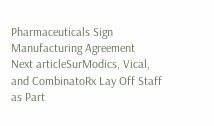Pharmaceuticals Sign Manufacturing Agreement
Next articleSurModics, Vical, and CombinatoRx Lay Off Staff as Part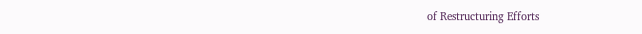of Restructuring Efforts